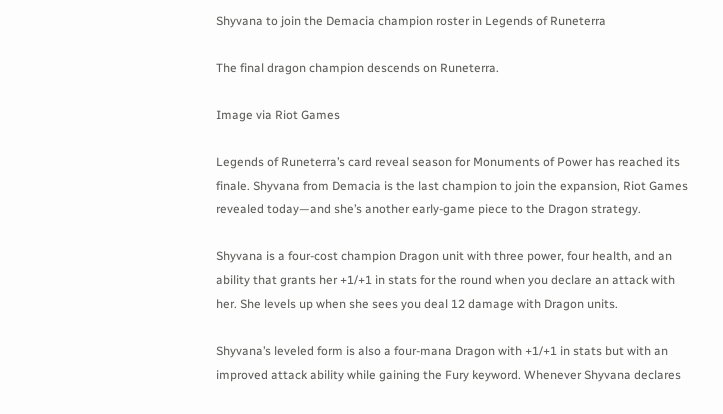Shyvana to join the Demacia champion roster in Legends of Runeterra

The final dragon champion descends on Runeterra.

Image via Riot Games

Legends of Runeterra’s card reveal season for Monuments of Power has reached its finale. Shyvana from Demacia is the last champion to join the expansion, Riot Games revealed today—and she’s another early-game piece to the Dragon strategy.

Shyvana is a four-cost champion Dragon unit with three power, four health, and an ability that grants her +1/+1 in stats for the round when you declare an attack with her. She levels up when she sees you deal 12 damage with Dragon units.

Shyvana’s leveled form is also a four-mana Dragon with +1/+1 in stats but with an improved attack ability while gaining the Fury keyword. Whenever Shyvana declares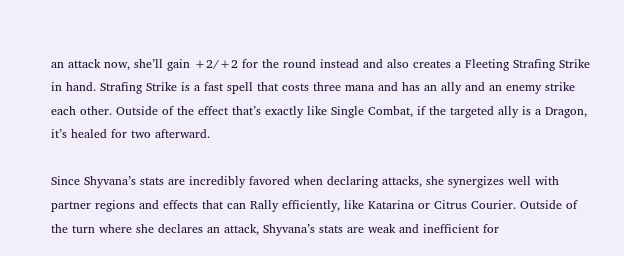an attack now, she’ll gain +2/+2 for the round instead and also creates a Fleeting Strafing Strike in hand. Strafing Strike is a fast spell that costs three mana and has an ally and an enemy strike each other. Outside of the effect that’s exactly like Single Combat, if the targeted ally is a Dragon, it’s healed for two afterward.

Since Shyvana’s stats are incredibly favored when declaring attacks, she synergizes well with partner regions and effects that can Rally efficiently, like Katarina or Citrus Courier. Outside of the turn where she declares an attack, Shyvana’s stats are weak and inefficient for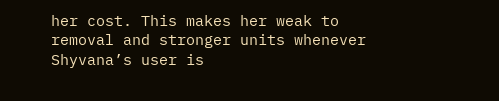her cost. This makes her weak to removal and stronger units whenever Shyvana’s user is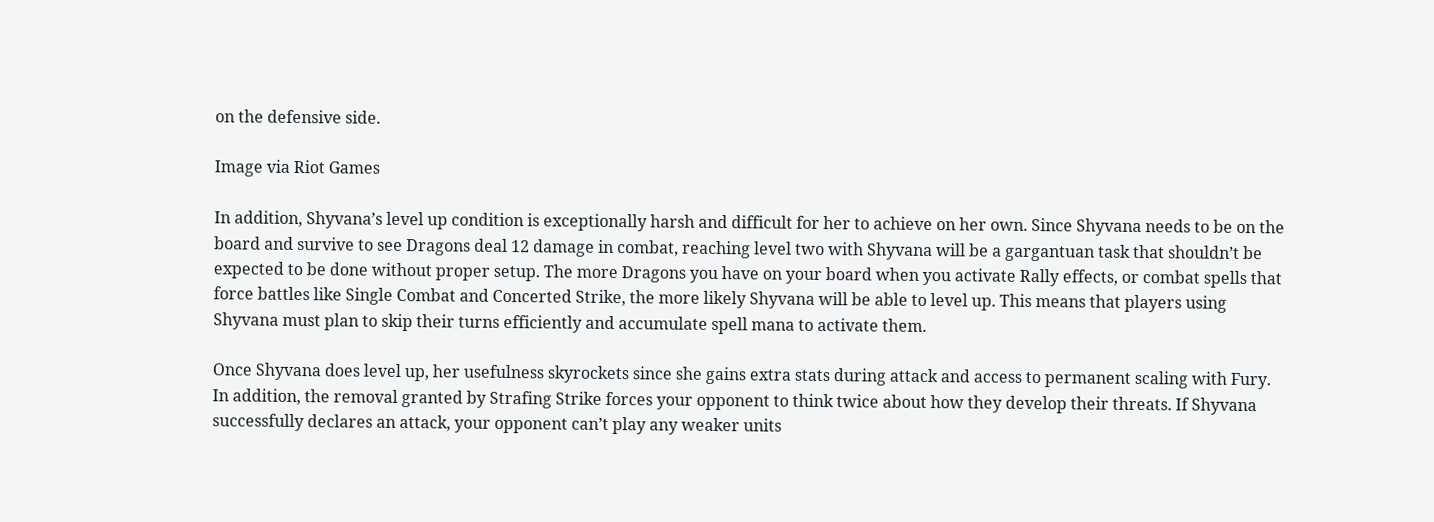on the defensive side.

Image via Riot Games

In addition, Shyvana’s level up condition is exceptionally harsh and difficult for her to achieve on her own. Since Shyvana needs to be on the board and survive to see Dragons deal 12 damage in combat, reaching level two with Shyvana will be a gargantuan task that shouldn’t be expected to be done without proper setup. The more Dragons you have on your board when you activate Rally effects, or combat spells that force battles like Single Combat and Concerted Strike, the more likely Shyvana will be able to level up. This means that players using Shyvana must plan to skip their turns efficiently and accumulate spell mana to activate them.

Once Shyvana does level up, her usefulness skyrockets since she gains extra stats during attack and access to permanent scaling with Fury. In addition, the removal granted by Strafing Strike forces your opponent to think twice about how they develop their threats. If Shyvana successfully declares an attack, your opponent can’t play any weaker units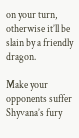on your turn, otherwise it’ll be slain by a friendly dragon.

Make your opponents suffer Shyvana’s fury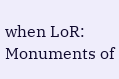when LoR: Monuments of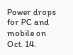Power drops for PC and mobile on Oct. 14.